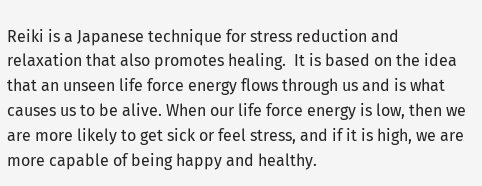Reiki is a Japanese technique for stress reduction and relaxation that also promotes healing.  It is based on the idea that an unseen life force energy flows through us and is what causes us to be alive. When our life force energy is low, then we are more likely to get sick or feel stress, and if it is high, we are more capable of being happy and healthy.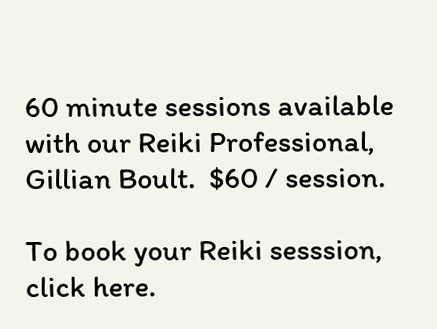60 minute sessions available with our Reiki Professional, Gillian Boult.  $60 / session.

To book your Reiki sesssion, click here.